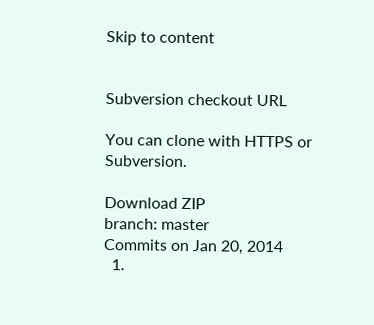Skip to content


Subversion checkout URL

You can clone with HTTPS or Subversion.

Download ZIP
branch: master
Commits on Jan 20, 2014
  1.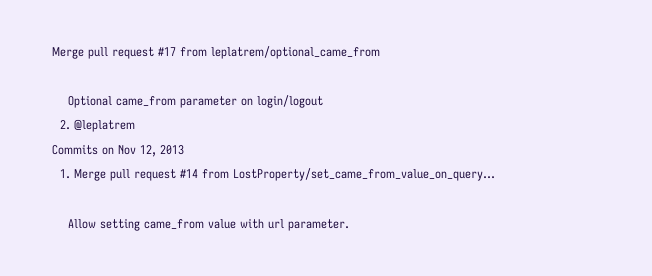Merge pull request #17 from leplatrem/optional_came_from

    Optional came_from parameter on login/logout
  2. @leplatrem
Commits on Nov 12, 2013
  1. Merge pull request #14 from LostProperty/set_came_from_value_on_query…

    Allow setting came_from value with url parameter.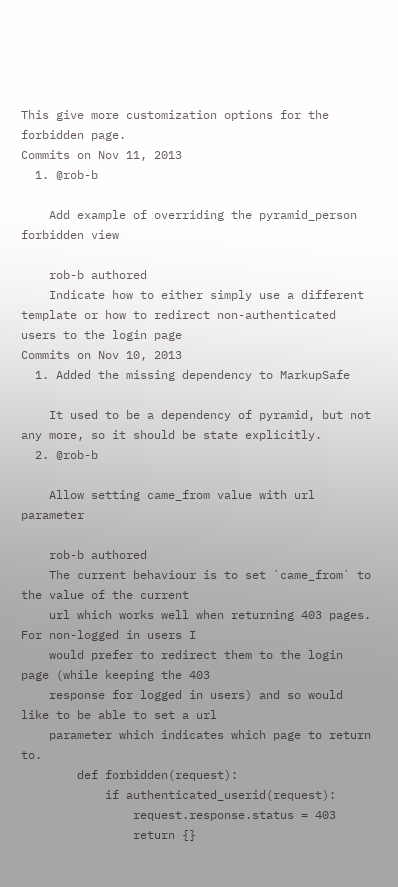This give more customization options for the forbidden page.
Commits on Nov 11, 2013
  1. @rob-b

    Add example of overriding the pyramid_person forbidden view

    rob-b authored
    Indicate how to either simply use a different template or how to redirect non-authenticated users to the login page
Commits on Nov 10, 2013
  1. Added the missing dependency to MarkupSafe

    It used to be a dependency of pyramid, but not any more, so it should be state explicitly.
  2. @rob-b

    Allow setting came_from value with url parameter

    rob-b authored
    The current behaviour is to set `came_from` to the value of the current
    url which works well when returning 403 pages. For non-logged in users I
    would prefer to redirect them to the login page (while keeping the 403
    response for logged in users) and so would like to be able to set a url
    parameter which indicates which page to return to.
        def forbidden(request):
            if authenticated_userid(request):
                request.response.status = 403
                return {}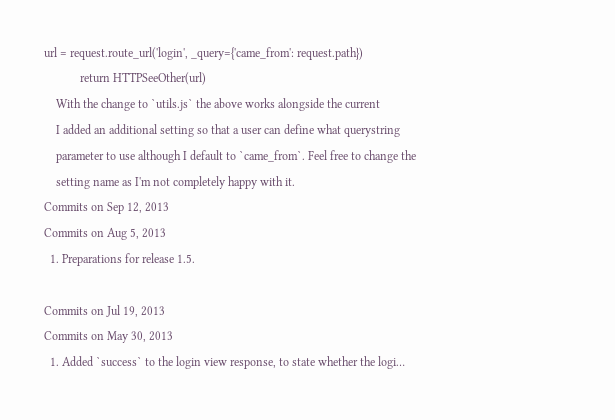url = request.route_url('login', _query={'came_from': request.path})
            return HTTPSeeOther(url)
    With the change to `utils.js` the above works alongside the current
    I added an additional setting so that a user can define what querystring
    parameter to use although I default to `came_from`. Feel free to change the
    setting name as I'm not completely happy with it.
Commits on Sep 12, 2013
Commits on Aug 5, 2013
  1. Preparations for release 1.5.

Commits on Jul 19, 2013
Commits on May 30, 2013
  1. Added `success` to the login view response, to state whether the logi…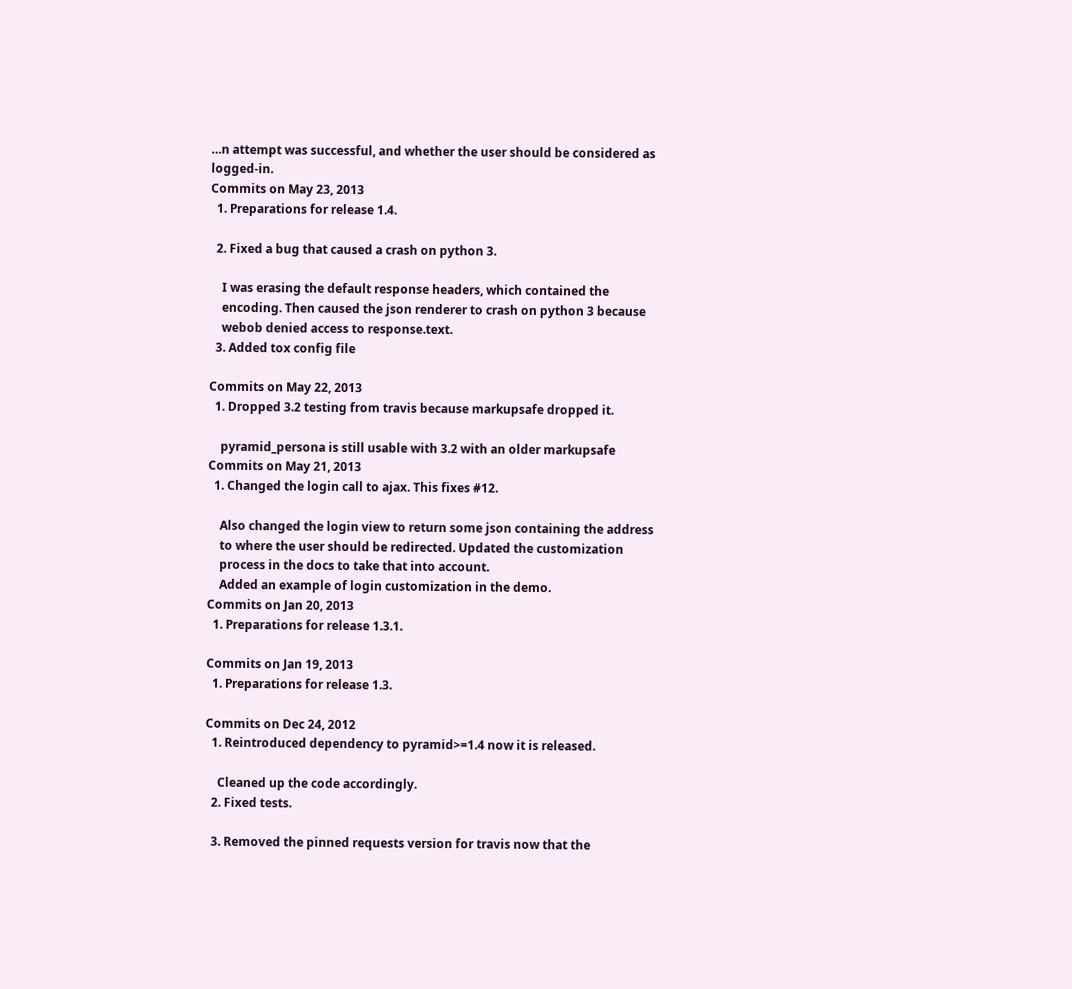…n attempt was successful, and whether the user should be considered as logged-in.
Commits on May 23, 2013
  1. Preparations for release 1.4.

  2. Fixed a bug that caused a crash on python 3.

    I was erasing the default response headers, which contained the
    encoding. Then caused the json renderer to crash on python 3 because
    webob denied access to response.text.
  3. Added tox config file

Commits on May 22, 2013
  1. Dropped 3.2 testing from travis because markupsafe dropped it.

    pyramid_persona is still usable with 3.2 with an older markupsafe
Commits on May 21, 2013
  1. Changed the login call to ajax. This fixes #12.

    Also changed the login view to return some json containing the address
    to where the user should be redirected. Updated the customization
    process in the docs to take that into account.
    Added an example of login customization in the demo.
Commits on Jan 20, 2013
  1. Preparations for release 1.3.1.

Commits on Jan 19, 2013
  1. Preparations for release 1.3.

Commits on Dec 24, 2012
  1. Reintroduced dependency to pyramid>=1.4 now it is released.

    Cleaned up the code accordingly.
  2. Fixed tests.

  3. Removed the pinned requests version for travis now that the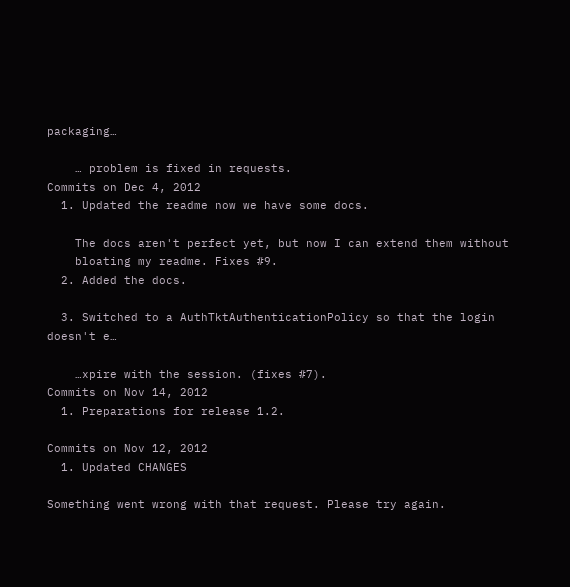packaging…

    … problem is fixed in requests.
Commits on Dec 4, 2012
  1. Updated the readme now we have some docs.

    The docs aren't perfect yet, but now I can extend them without
    bloating my readme. Fixes #9.
  2. Added the docs.

  3. Switched to a AuthTktAuthenticationPolicy so that the login doesn't e…

    …xpire with the session. (fixes #7).
Commits on Nov 14, 2012
  1. Preparations for release 1.2.

Commits on Nov 12, 2012
  1. Updated CHANGES

Something went wrong with that request. Please try again.